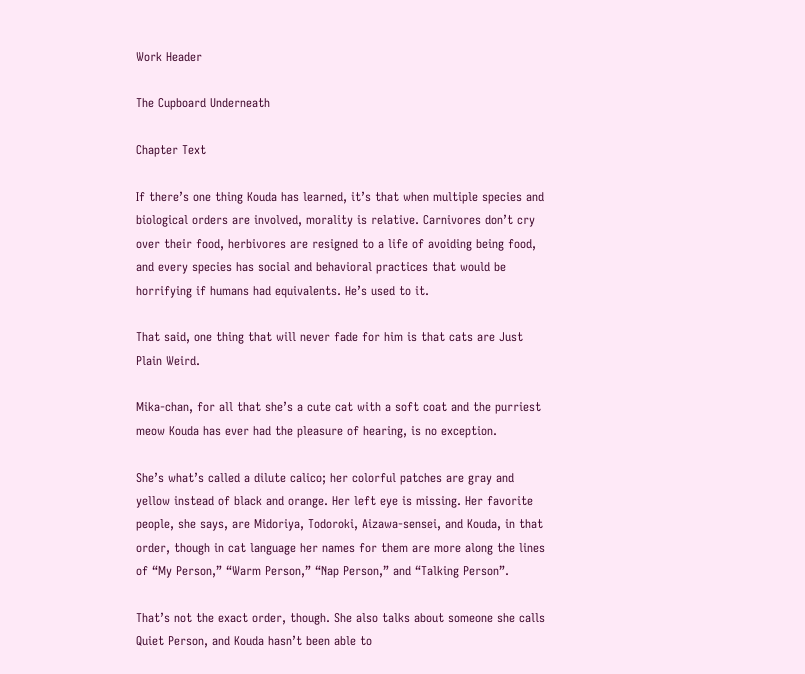Work Header

The Cupboard Underneath

Chapter Text

If there’s one thing Kouda has learned, it’s that when multiple species and biological orders are involved, morality is relative. Carnivores don’t cry over their food, herbivores are resigned to a life of avoiding being food, and every species has social and behavioral practices that would be horrifying if humans had equivalents. He’s used to it.

That said, one thing that will never fade for him is that cats are Just Plain Weird.

Mika-chan, for all that she’s a cute cat with a soft coat and the purriest meow Kouda has ever had the pleasure of hearing, is no exception.

She’s what’s called a dilute calico; her colorful patches are gray and yellow instead of black and orange. Her left eye is missing. Her favorite people, she says, are Midoriya, Todoroki, Aizawa-sensei, and Kouda, in that order, though in cat language her names for them are more along the lines of “My Person,” “Warm Person,” “Nap Person,” and “Talking Person”.

That’s not the exact order, though. She also talks about someone she calls Quiet Person, and Kouda hasn’t been able to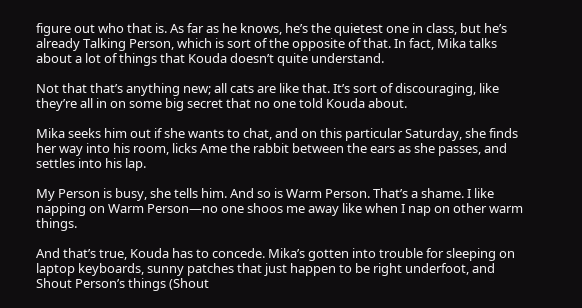figure out who that is. As far as he knows, he’s the quietest one in class, but he’s already Talking Person, which is sort of the opposite of that. In fact, Mika talks about a lot of things that Kouda doesn’t quite understand.

Not that that’s anything new; all cats are like that. It’s sort of discouraging, like they’re all in on some big secret that no one told Kouda about.

Mika seeks him out if she wants to chat, and on this particular Saturday, she finds her way into his room, licks Ame the rabbit between the ears as she passes, and settles into his lap.

My Person is busy, she tells him. And so is Warm Person. That’s a shame. I like napping on Warm Person—no one shoos me away like when I nap on other warm things.

And that’s true, Kouda has to concede. Mika’s gotten into trouble for sleeping on laptop keyboards, sunny patches that just happen to be right underfoot, and Shout Person’s things (Shout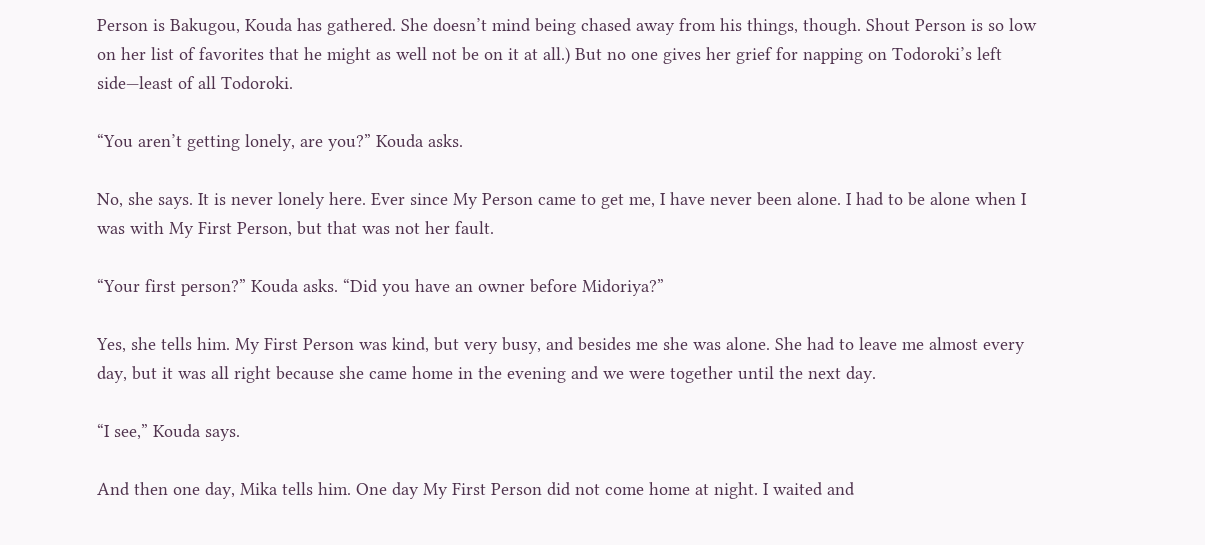Person is Bakugou, Kouda has gathered. She doesn’t mind being chased away from his things, though. Shout Person is so low on her list of favorites that he might as well not be on it at all.) But no one gives her grief for napping on Todoroki’s left side—least of all Todoroki.

“You aren’t getting lonely, are you?” Kouda asks.

No, she says. It is never lonely here. Ever since My Person came to get me, I have never been alone. I had to be alone when I was with My First Person, but that was not her fault.

“Your first person?” Kouda asks. “Did you have an owner before Midoriya?”

Yes, she tells him. My First Person was kind, but very busy, and besides me she was alone. She had to leave me almost every day, but it was all right because she came home in the evening and we were together until the next day.

“I see,” Kouda says.

And then one day, Mika tells him. One day My First Person did not come home at night. I waited and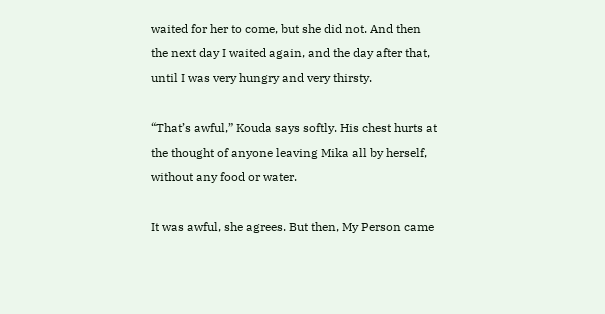waited for her to come, but she did not. And then the next day I waited again, and the day after that, until I was very hungry and very thirsty.

“That’s awful,” Kouda says softly. His chest hurts at the thought of anyone leaving Mika all by herself, without any food or water.

It was awful, she agrees. But then, My Person came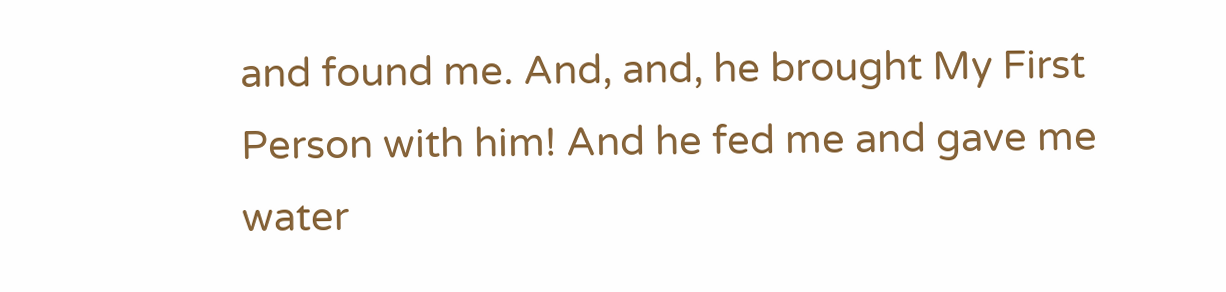and found me. And, and, he brought My First Person with him! And he fed me and gave me water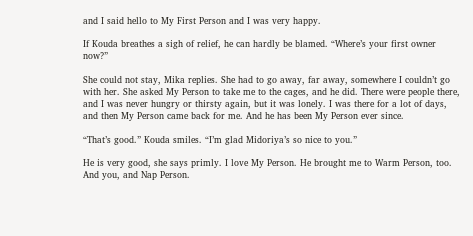and I said hello to My First Person and I was very happy.

If Kouda breathes a sigh of relief, he can hardly be blamed. “Where’s your first owner now?”

She could not stay, Mika replies. She had to go away, far away, somewhere I couldn’t go with her. She asked My Person to take me to the cages, and he did. There were people there, and I was never hungry or thirsty again, but it was lonely. I was there for a lot of days, and then My Person came back for me. And he has been My Person ever since.

“That’s good.” Kouda smiles. “I’m glad Midoriya’s so nice to you.”

He is very good, she says primly. I love My Person. He brought me to Warm Person, too. And you, and Nap Person.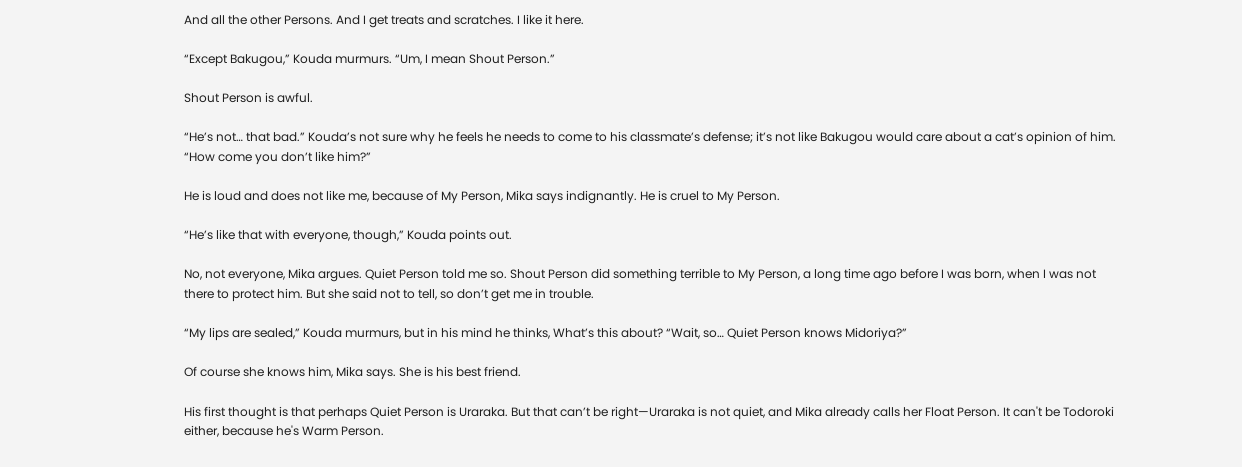And all the other Persons. And I get treats and scratches. I like it here.

“Except Bakugou,” Kouda murmurs. “Um, I mean Shout Person.”

Shout Person is awful.

“He’s not… that bad.” Kouda’s not sure why he feels he needs to come to his classmate’s defense; it’s not like Bakugou would care about a cat’s opinion of him. “How come you don’t like him?”

He is loud and does not like me, because of My Person, Mika says indignantly. He is cruel to My Person.

“He’s like that with everyone, though,” Kouda points out.

No, not everyone, Mika argues. Quiet Person told me so. Shout Person did something terrible to My Person, a long time ago before I was born, when I was not there to protect him. But she said not to tell, so don’t get me in trouble.

“My lips are sealed,” Kouda murmurs, but in his mind he thinks, What’s this about? “Wait, so… Quiet Person knows Midoriya?”

Of course she knows him, Mika says. She is his best friend.

His first thought is that perhaps Quiet Person is Uraraka. But that can’t be right—Uraraka is not quiet, and Mika already calls her Float Person. It can't be Todoroki either, because he's Warm Person.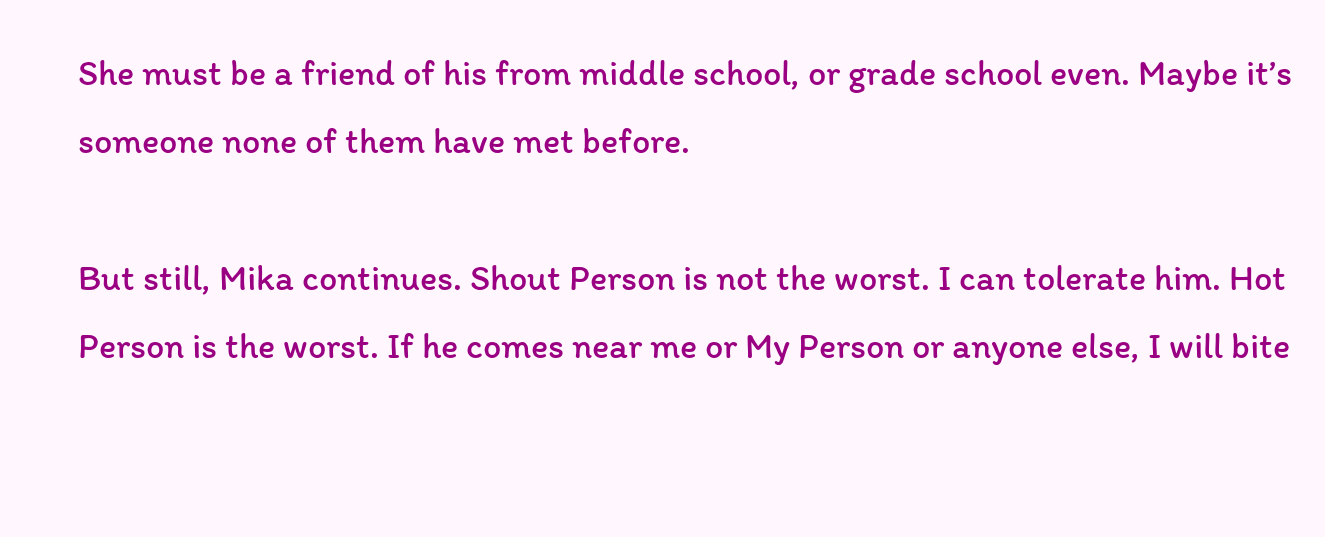She must be a friend of his from middle school, or grade school even. Maybe it’s someone none of them have met before.

But still, Mika continues. Shout Person is not the worst. I can tolerate him. Hot Person is the worst. If he comes near me or My Person or anyone else, I will bite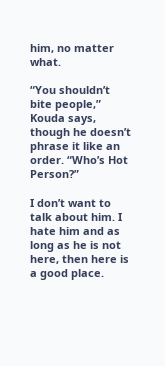him, no matter what.

“You shouldn’t bite people,” Kouda says, though he doesn’t phrase it like an order. “Who’s Hot Person?”

I don’t want to talk about him. I hate him and as long as he is not here, then here is a good place.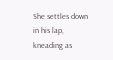She settles down in his lap, kneading as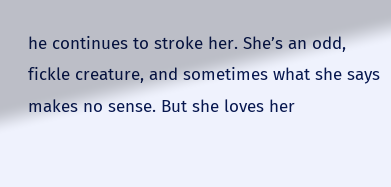he continues to stroke her. She’s an odd, fickle creature, and sometimes what she says makes no sense. But she loves her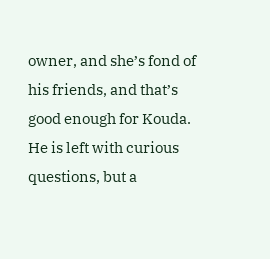owner, and she’s fond of his friends, and that’s good enough for Kouda. He is left with curious questions, but a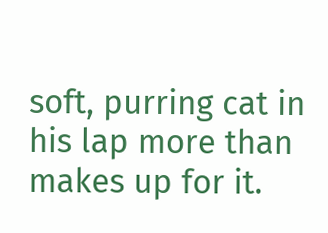soft, purring cat in his lap more than makes up for it.